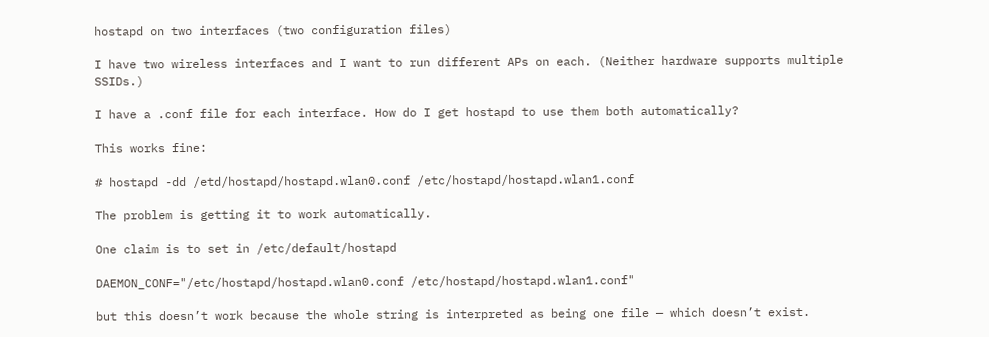hostapd on two interfaces (two configuration files)

I have two wireless interfaces and I want to run different APs on each. (Neither hardware supports multiple SSIDs.)

I have a .conf file for each interface. How do I get hostapd to use them both automatically?

This works fine:

# hostapd -dd /etd/hostapd/hostapd.wlan0.conf /etc/hostapd/hostapd.wlan1.conf

The problem is getting it to work automatically.

One claim is to set in /etc/default/hostapd

DAEMON_CONF="/etc/hostapd/hostapd.wlan0.conf /etc/hostapd/hostapd.wlan1.conf"

but this doesn’t work because the whole string is interpreted as being one file — which doesn’t exist.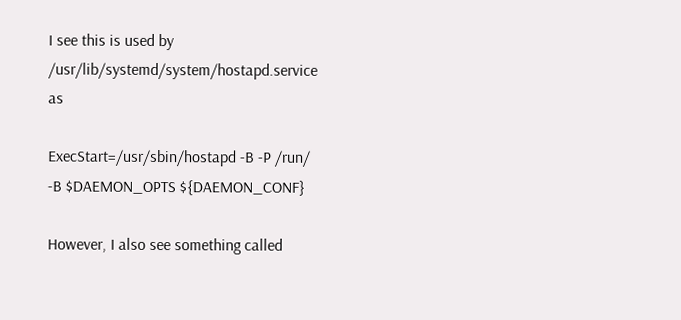I see this is used by /usr/lib/systemd/system/hostapd.service as

ExecStart=/usr/sbin/hostapd -B -P /run/ -B $DAEMON_OPTS ${DAEMON_CONF}

However, I also see something called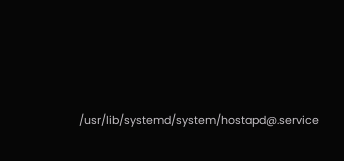/usr/lib/systemd/system/hostapd@.service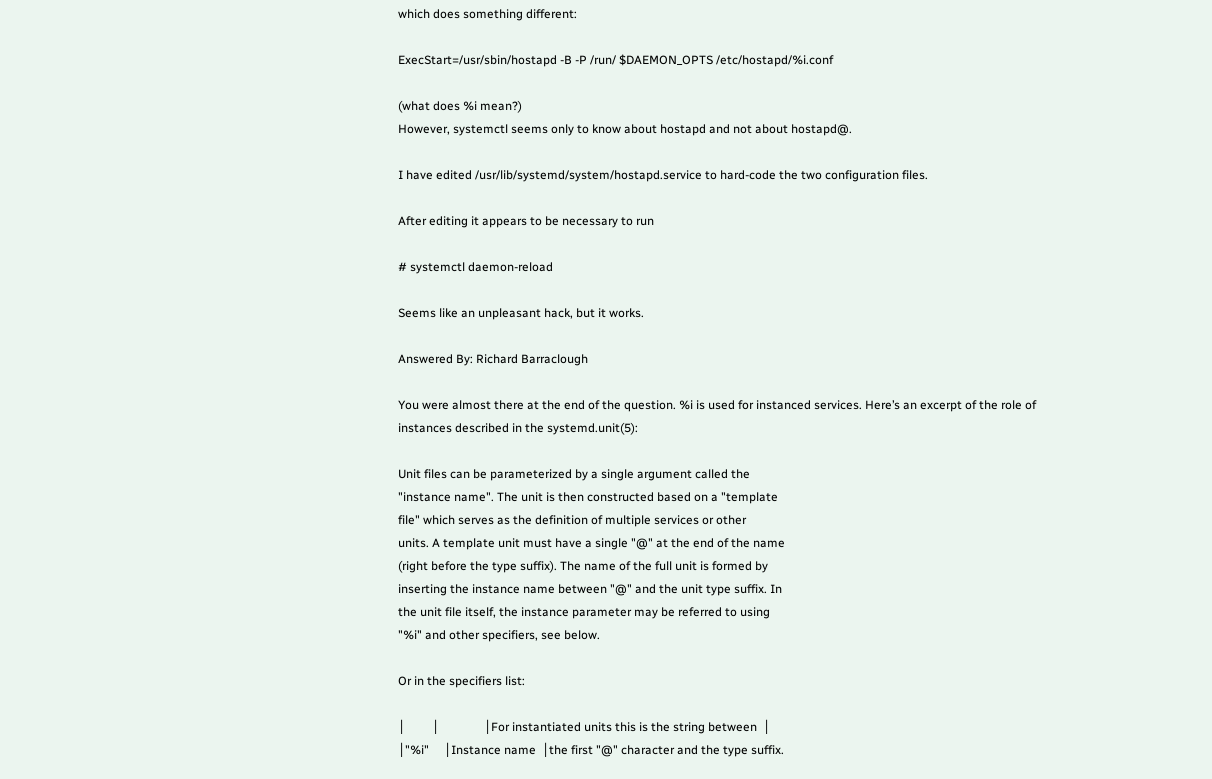which does something different:

ExecStart=/usr/sbin/hostapd -B -P /run/ $DAEMON_OPTS /etc/hostapd/%i.conf

(what does %i mean?)
However, systemctl seems only to know about hostapd and not about hostapd@.

I have edited /usr/lib/systemd/system/hostapd.service to hard-code the two configuration files.

After editing it appears to be necessary to run

# systemctl daemon-reload

Seems like an unpleasant hack, but it works.

Answered By: Richard Barraclough

You were almost there at the end of the question. %i is used for instanced services. Here’s an excerpt of the role of instances described in the systemd.unit(5):

Unit files can be parameterized by a single argument called the
"instance name". The unit is then constructed based on a "template
file" which serves as the definition of multiple services or other
units. A template unit must have a single "@" at the end of the name
(right before the type suffix). The name of the full unit is formed by
inserting the instance name between "@" and the unit type suffix. In
the unit file itself, the instance parameter may be referred to using
"%i" and other specifiers, see below.

Or in the specifiers list:

│         │               │For instantiated units this is the string between  │
│"%i"     │Instance name  │the first "@" character and the type suffix.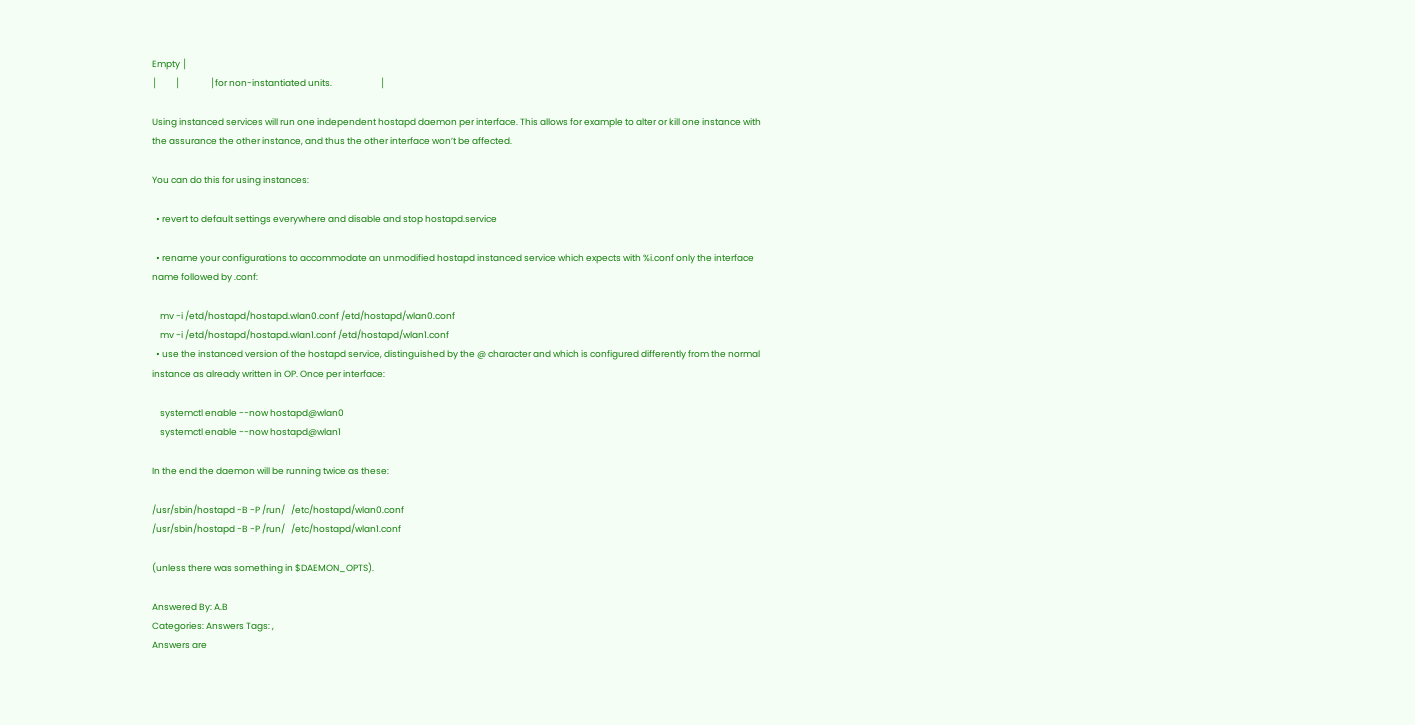Empty │
│         │               │for non-instantiated units.                        │

Using instanced services will run one independent hostapd daemon per interface. This allows for example to alter or kill one instance with the assurance the other instance, and thus the other interface won’t be affected.

You can do this for using instances:

  • revert to default settings everywhere and disable and stop hostapd.service

  • rename your configurations to accommodate an unmodified hostapd instanced service which expects with %i.conf only the interface name followed by .conf:

    mv -i /etd/hostapd/hostapd.wlan0.conf /etd/hostapd/wlan0.conf
    mv -i /etd/hostapd/hostapd.wlan1.conf /etd/hostapd/wlan1.conf
  • use the instanced version of the hostapd service, distinguished by the @ character and which is configured differently from the normal instance as already written in OP. Once per interface:

    systemctl enable --now hostapd@wlan0
    systemctl enable --now hostapd@wlan1

In the end the daemon will be running twice as these:

/usr/sbin/hostapd -B -P /run/   /etc/hostapd/wlan0.conf
/usr/sbin/hostapd -B -P /run/   /etc/hostapd/wlan1.conf

(unless there was something in $DAEMON_OPTS).

Answered By: A.B
Categories: Answers Tags: ,
Answers are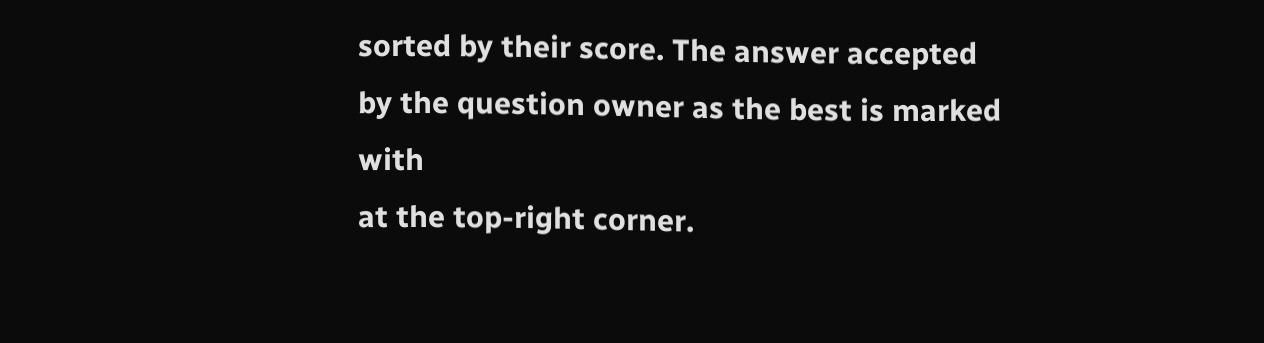sorted by their score. The answer accepted by the question owner as the best is marked with
at the top-right corner.